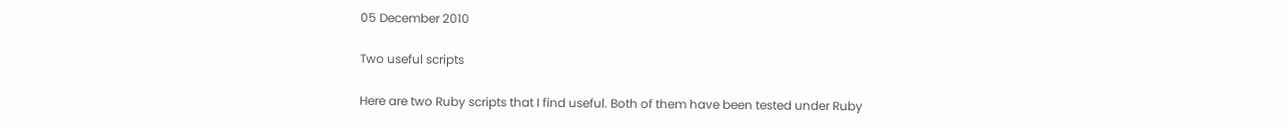05 December 2010

Two useful scripts

Here are two Ruby scripts that I find useful. Both of them have been tested under Ruby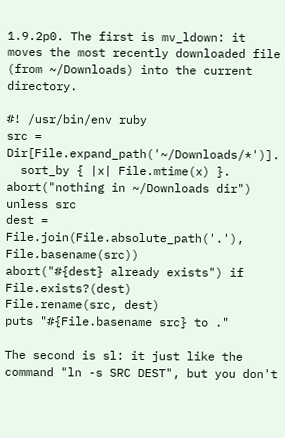1.9.2p0. The first is mv_ldown: it moves the most recently downloaded file (from ~/Downloads) into the current directory.

#! /usr/bin/env ruby
src = Dir[File.expand_path('~/Downloads/*')].
  sort_by { |x| File.mtime(x) }.
abort("nothing in ~/Downloads dir") unless src
dest = File.join(File.absolute_path('.'), File.basename(src))
abort("#{dest} already exists") if File.exists?(dest)
File.rename(src, dest)
puts "#{File.basename src} to ."

The second is sl: it just like the command "ln -s SRC DEST", but you don't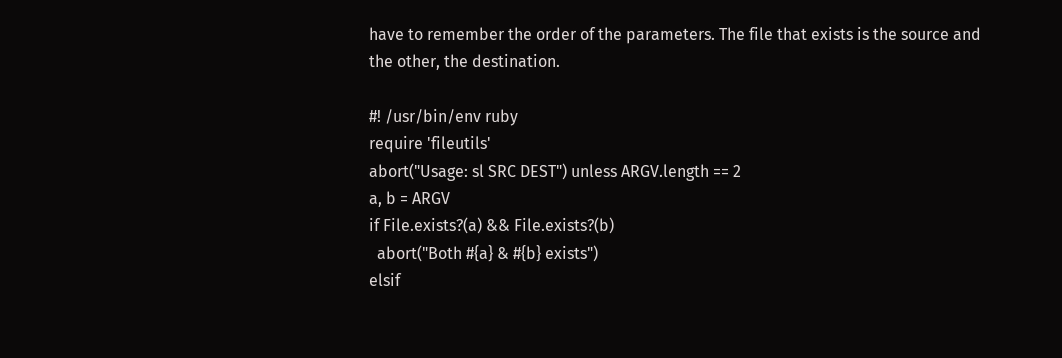have to remember the order of the parameters. The file that exists is the source and the other, the destination.

#! /usr/bin/env ruby
require 'fileutils'
abort("Usage: sl SRC DEST") unless ARGV.length == 2
a, b = ARGV
if File.exists?(a) && File.exists?(b)
  abort("Both #{a} & #{b} exists")
elsif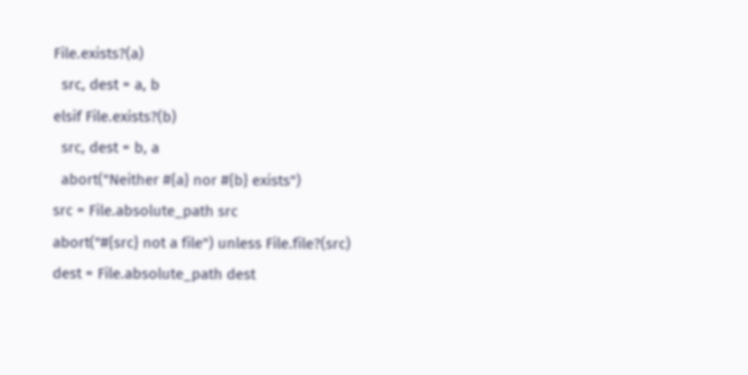File.exists?(a)
  src, dest = a, b
elsif File.exists?(b)
  src, dest = b, a
  abort("Neither #{a} nor #{b} exists")
src = File.absolute_path src
abort("#{src} not a file") unless File.file?(src)
dest = File.absolute_path dest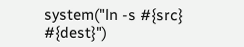system("ln -s #{src} #{dest}")